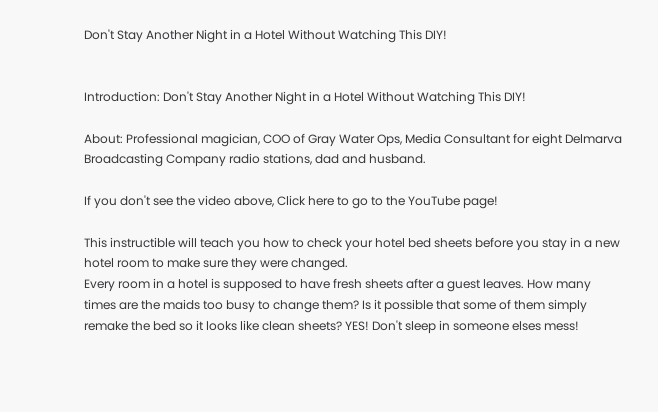Don't Stay Another Night in a Hotel Without Watching This DIY!


Introduction: Don't Stay Another Night in a Hotel Without Watching This DIY!

About: Professional magician, COO of Gray Water Ops, Media Consultant for eight Delmarva Broadcasting Company radio stations, dad and husband.

If you don't see the video above, Click here to go to the YouTube page!

This instructible will teach you how to check your hotel bed sheets before you stay in a new hotel room to make sure they were changed.
Every room in a hotel is supposed to have fresh sheets after a guest leaves. How many times are the maids too busy to change them? Is it possible that some of them simply remake the bed so it looks like clean sheets? YES! Don't sleep in someone elses mess!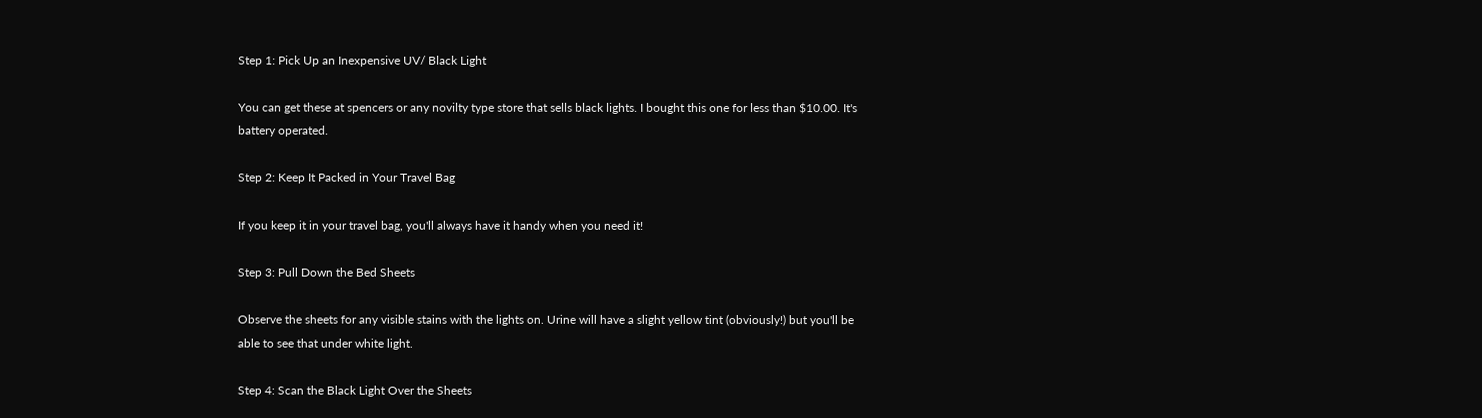Step 1: Pick Up an Inexpensive UV/ Black Light

You can get these at spencers or any novilty type store that sells black lights. I bought this one for less than $10.00. It's battery operated.

Step 2: Keep It Packed in Your Travel Bag

If you keep it in your travel bag, you'll always have it handy when you need it!

Step 3: Pull Down the Bed Sheets

Observe the sheets for any visible stains with the lights on. Urine will have a slight yellow tint (obviously!) but you'll be able to see that under white light.

Step 4: Scan the Black Light Over the Sheets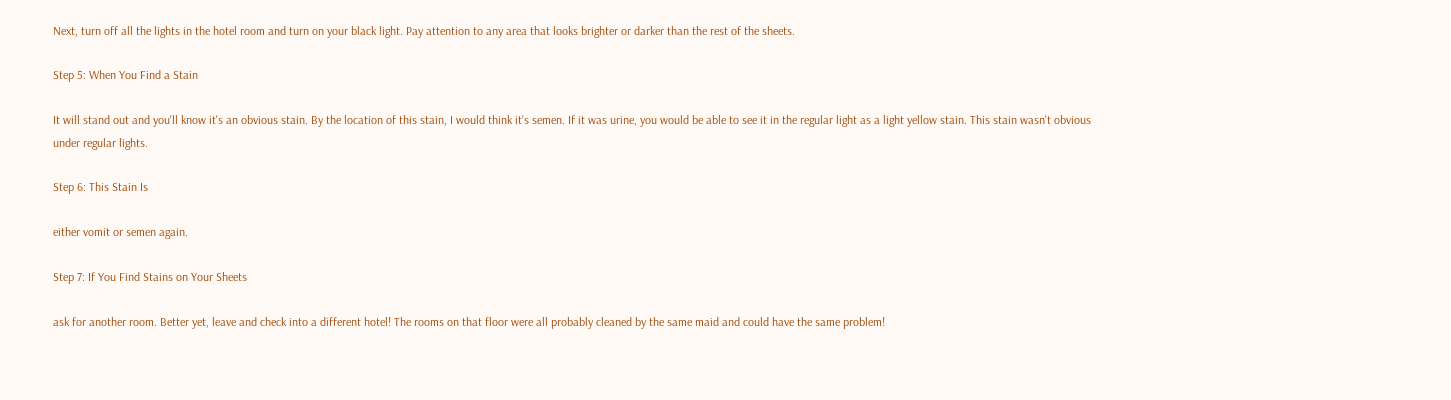Next, turn off all the lights in the hotel room and turn on your black light. Pay attention to any area that looks brighter or darker than the rest of the sheets.

Step 5: When You Find a Stain

It will stand out and you'll know it's an obvious stain. By the location of this stain, I would think it's semen. If it was urine, you would be able to see it in the regular light as a light yellow stain. This stain wasn't obvious under regular lights.

Step 6: This Stain Is

either vomit or semen again.

Step 7: If You Find Stains on Your Sheets

ask for another room. Better yet, leave and check into a different hotel! The rooms on that floor were all probably cleaned by the same maid and could have the same problem!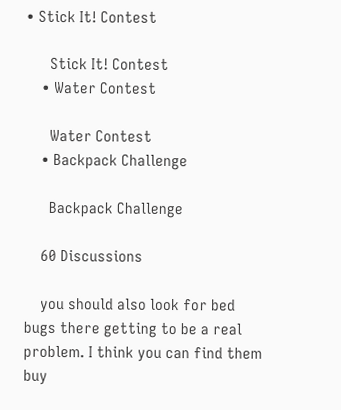• Stick It! Contest

      Stick It! Contest
    • Water Contest

      Water Contest
    • Backpack Challenge

      Backpack Challenge

    60 Discussions

    you should also look for bed bugs there getting to be a real problem. I think you can find them buy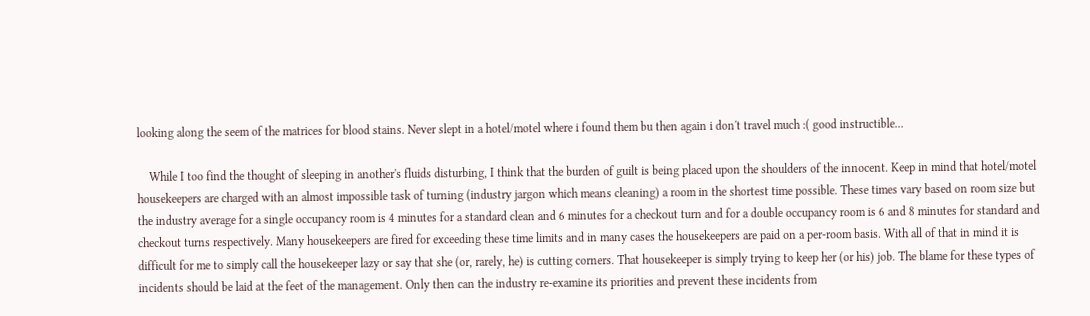looking along the seem of the matrices for blood stains. Never slept in a hotel/motel where i found them bu then again i don't travel much :( good instructible...

    While I too find the thought of sleeping in another's fluids disturbing, I think that the burden of guilt is being placed upon the shoulders of the innocent. Keep in mind that hotel/motel housekeepers are charged with an almost impossible task of turning (industry jargon which means cleaning) a room in the shortest time possible. These times vary based on room size but the industry average for a single occupancy room is 4 minutes for a standard clean and 6 minutes for a checkout turn and for a double occupancy room is 6 and 8 minutes for standard and checkout turns respectively. Many housekeepers are fired for exceeding these time limits and in many cases the housekeepers are paid on a per-room basis. With all of that in mind it is difficult for me to simply call the housekeeper lazy or say that she (or, rarely, he) is cutting corners. That housekeeper is simply trying to keep her (or his) job. The blame for these types of incidents should be laid at the feet of the management. Only then can the industry re-examine its priorities and prevent these incidents from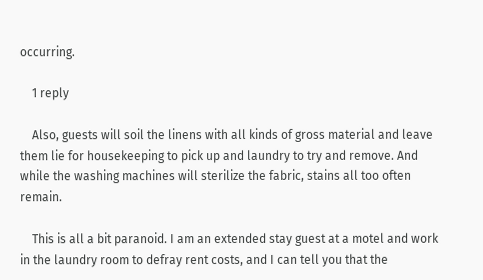occurring.

    1 reply

    Also, guests will soil the linens with all kinds of gross material and leave them lie for housekeeping to pick up and laundry to try and remove. And while the washing machines will sterilize the fabric, stains all too often remain.

    This is all a bit paranoid. I am an extended stay guest at a motel and work in the laundry room to defray rent costs, and I can tell you that the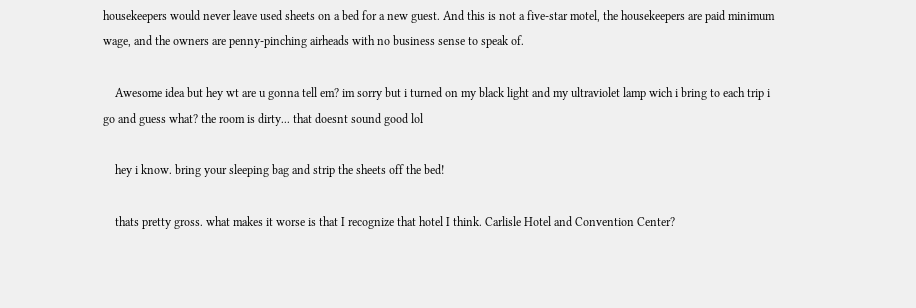housekeepers would never leave used sheets on a bed for a new guest. And this is not a five-star motel, the housekeepers are paid minimum wage, and the owners are penny-pinching airheads with no business sense to speak of.

    Awesome idea but hey wt are u gonna tell em? im sorry but i turned on my black light and my ultraviolet lamp wich i bring to each trip i go and guess what? the room is dirty... that doesnt sound good lol

    hey i know. bring your sleeping bag and strip the sheets off the bed!

    thats pretty gross. what makes it worse is that I recognize that hotel I think. Carlisle Hotel and Convention Center?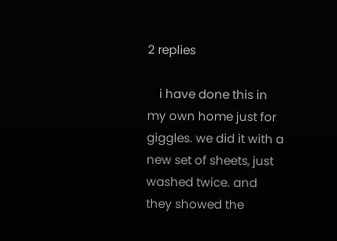2 replies

    i have done this in my own home just for giggles. we did it with a new set of sheets, just washed twice. and they showed the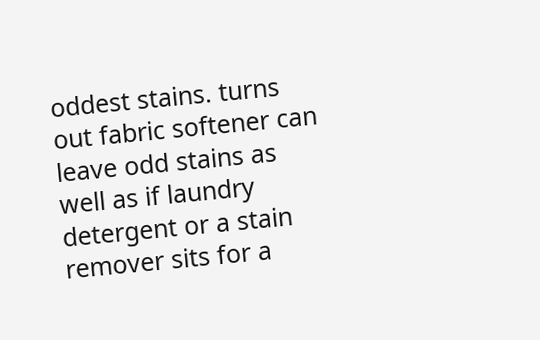oddest stains. turns out fabric softener can leave odd stains as well as if laundry detergent or a stain remover sits for a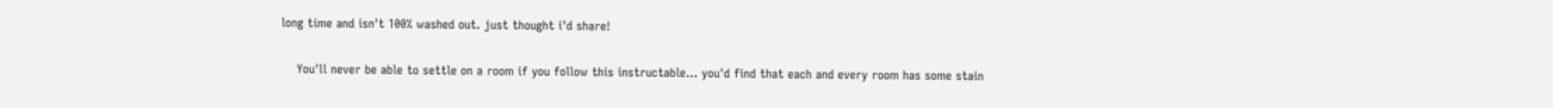long time and isn't 100% washed out. just thought i'd share!

    You'll never be able to settle on a room if you follow this instructable... you'd find that each and every room has some stain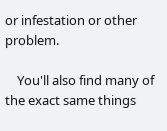or infestation or other problem.

    You'll also find many of the exact same things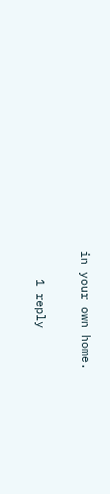in your own home.

    1 reply